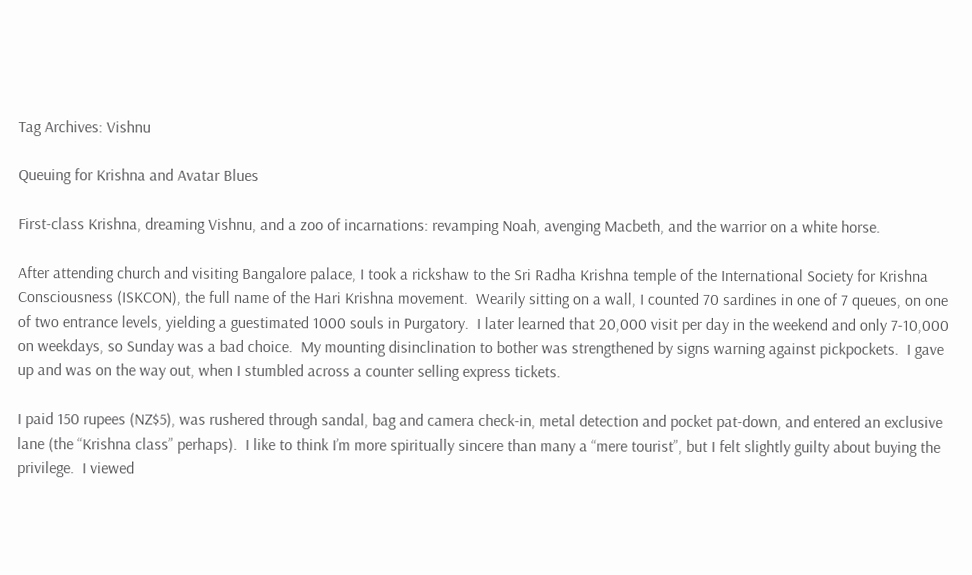Tag Archives: Vishnu

Queuing for Krishna and Avatar Blues

First-class Krishna, dreaming Vishnu, and a zoo of incarnations: revamping Noah, avenging Macbeth, and the warrior on a white horse.

After attending church and visiting Bangalore palace, I took a rickshaw to the Sri Radha Krishna temple of the International Society for Krishna Consciousness (ISKCON), the full name of the Hari Krishna movement.  Wearily sitting on a wall, I counted 70 sardines in one of 7 queues, on one of two entrance levels, yielding a guestimated 1000 souls in Purgatory.  I later learned that 20,000 visit per day in the weekend and only 7-10,000 on weekdays, so Sunday was a bad choice.  My mounting disinclination to bother was strengthened by signs warning against pickpockets.  I gave up and was on the way out, when I stumbled across a counter selling express tickets.

I paid 150 rupees (NZ$5), was rushered through sandal, bag and camera check-in, metal detection and pocket pat-down, and entered an exclusive lane (the “Krishna class” perhaps).  I like to think I’m more spiritually sincere than many a “mere tourist”, but I felt slightly guilty about buying the privilege.  I viewed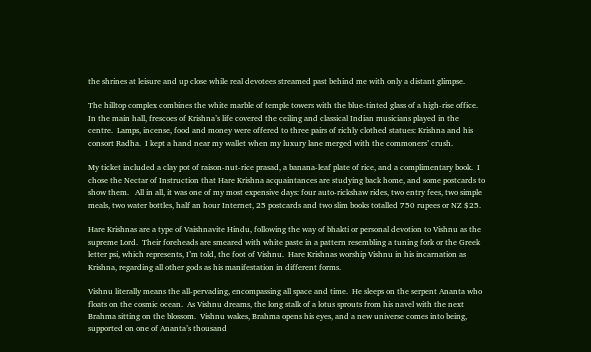the shrines at leisure and up close while real devotees streamed past behind me with only a distant glimpse.

The hilltop complex combines the white marble of temple towers with the blue-tinted glass of a high-rise office.  In the main hall, frescoes of Krishna’s life covered the ceiling and classical Indian musicians played in the centre.  Lamps, incense, food and money were offered to three pairs of richly clothed statues: Krishna and his consort Radha.  I kept a hand near my wallet when my luxury lane merged with the commoners’ crush.

My ticket included a clay pot of raison-nut-rice prasad, a banana-leaf plate of rice, and a complimentary book.  I chose the Nectar of Instruction that Hare Krishna acquaintances are studying back home, and some postcards to show them.   All in all, it was one of my most expensive days: four auto-rickshaw rides, two entry fees, two simple meals, two water bottles, half an hour Internet, 25 postcards and two slim books totalled 750 rupees or NZ $25.

Hare Krishnas are a type of Vaishnavite Hindu, following the way of bhakti or personal devotion to Vishnu as the supreme Lord.  Their foreheads are smeared with white paste in a pattern resembling a tuning fork or the Greek letter psi, which represents, I’m told, the foot of Vishnu.  Hare Krishnas worship Vishnu in his incarnation as Krishna, regarding all other gods as his manifestation in different forms.

Vishnu literally means the all-pervading, encompassing all space and time.  He sleeps on the serpent Ananta who floats on the cosmic ocean.  As Vishnu dreams, the long stalk of a lotus sprouts from his navel with the next Brahma sitting on the blossom.  Vishnu wakes, Brahma opens his eyes, and a new universe comes into being, supported on one of Ananta’s thousand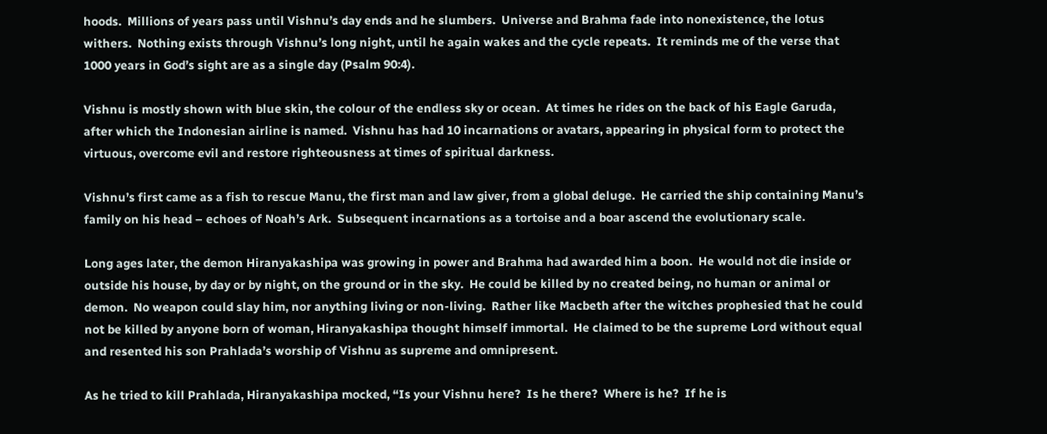hoods.  Millions of years pass until Vishnu’s day ends and he slumbers.  Universe and Brahma fade into nonexistence, the lotus withers.  Nothing exists through Vishnu’s long night, until he again wakes and the cycle repeats.  It reminds me of the verse that 1000 years in God’s sight are as a single day (Psalm 90:4).

Vishnu is mostly shown with blue skin, the colour of the endless sky or ocean.  At times he rides on the back of his Eagle Garuda, after which the Indonesian airline is named.  Vishnu has had 10 incarnations or avatars, appearing in physical form to protect the virtuous, overcome evil and restore righteousness at times of spiritual darkness.

Vishnu’s first came as a fish to rescue Manu, the first man and law giver, from a global deluge.  He carried the ship containing Manu’s family on his head – echoes of Noah’s Ark.  Subsequent incarnations as a tortoise and a boar ascend the evolutionary scale.

Long ages later, the demon Hiranyakashipa was growing in power and Brahma had awarded him a boon.  He would not die inside or outside his house, by day or by night, on the ground or in the sky.  He could be killed by no created being, no human or animal or demon.  No weapon could slay him, nor anything living or non-living.  Rather like Macbeth after the witches prophesied that he could not be killed by anyone born of woman, Hiranyakashipa thought himself immortal.  He claimed to be the supreme Lord without equal and resented his son Prahlada’s worship of Vishnu as supreme and omnipresent.

As he tried to kill Prahlada, Hiranyakashipa mocked, “Is your Vishnu here?  Is he there?  Where is he?  If he is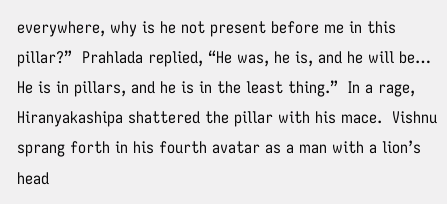everywhere, why is he not present before me in this pillar?”  Prahlada replied, “He was, he is, and he will be…  He is in pillars, and he is in the least thing.”  In a rage, Hiranyakashipa shattered the pillar with his mace.  Vishnu sprang forth in his fourth avatar as a man with a lion’s head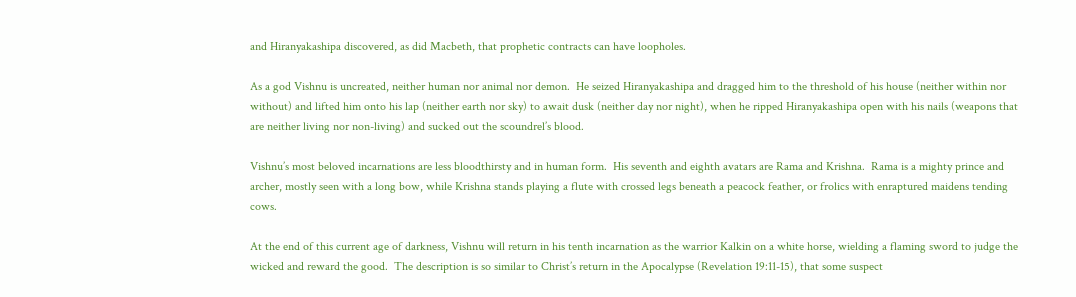and Hiranyakashipa discovered, as did Macbeth, that prophetic contracts can have loopholes.

As a god Vishnu is uncreated, neither human nor animal nor demon.  He seized Hiranyakashipa and dragged him to the threshold of his house (neither within nor without) and lifted him onto his lap (neither earth nor sky) to await dusk (neither day nor night), when he ripped Hiranyakashipa open with his nails (weapons that are neither living nor non-living) and sucked out the scoundrel’s blood.

Vishnu’s most beloved incarnations are less bloodthirsty and in human form.  His seventh and eighth avatars are Rama and Krishna.  Rama is a mighty prince and archer, mostly seen with a long bow, while Krishna stands playing a flute with crossed legs beneath a peacock feather, or frolics with enraptured maidens tending cows.

At the end of this current age of darkness, Vishnu will return in his tenth incarnation as the warrior Kalkin on a white horse, wielding a flaming sword to judge the wicked and reward the good.  The description is so similar to Christ’s return in the Apocalypse (Revelation 19:11-15), that some suspect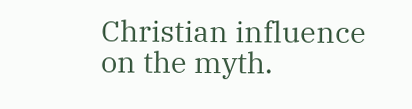Christian influence on the myth.